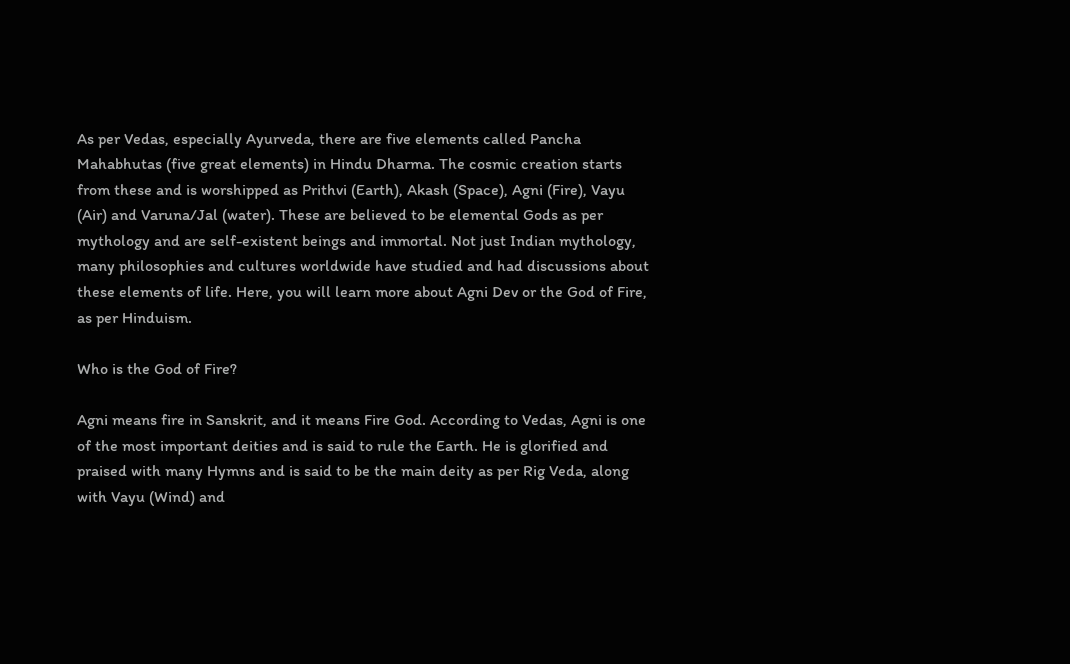As per Vedas, especially Ayurveda, there are five elements called Pancha Mahabhutas (five great elements) in Hindu Dharma. The cosmic creation starts from these and is worshipped as Prithvi (Earth), Akash (Space), Agni (Fire), Vayu (Air) and Varuna/Jal (water). These are believed to be elemental Gods as per mythology and are self-existent beings and immortal. Not just Indian mythology, many philosophies and cultures worldwide have studied and had discussions about these elements of life. Here, you will learn more about Agni Dev or the God of Fire, as per Hinduism.

Who is the God of Fire?

Agni means fire in Sanskrit, and it means Fire God. According to Vedas, Agni is one of the most important deities and is said to rule the Earth. He is glorified and praised with many Hymns and is said to be the main deity as per Rig Veda, along with Vayu (Wind) and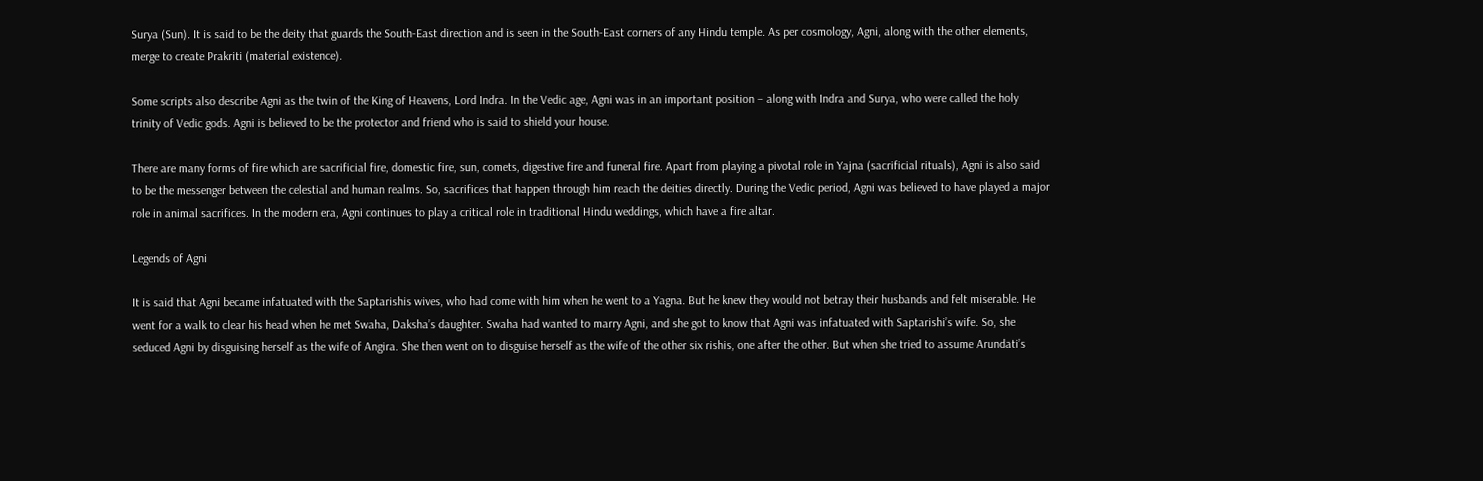Surya (Sun). It is said to be the deity that guards the South-East direction and is seen in the South-East corners of any Hindu temple. As per cosmology, Agni, along with the other elements, merge to create Prakriti (material existence).

Some scripts also describe Agni as the twin of the King of Heavens, Lord Indra. In the Vedic age, Agni was in an important position – along with Indra and Surya, who were called the holy trinity of Vedic gods. Agni is believed to be the protector and friend who is said to shield your house.

There are many forms of fire which are sacrificial fire, domestic fire, sun, comets, digestive fire and funeral fire. Apart from playing a pivotal role in Yajna (sacrificial rituals), Agni is also said to be the messenger between the celestial and human realms. So, sacrifices that happen through him reach the deities directly. During the Vedic period, Agni was believed to have played a major role in animal sacrifices. In the modern era, Agni continues to play a critical role in traditional Hindu weddings, which have a fire altar.

Legends of Agni

It is said that Agni became infatuated with the Saptarishis wives, who had come with him when he went to a Yagna. But he knew they would not betray their husbands and felt miserable. He went for a walk to clear his head when he met Swaha, Daksha’s daughter. Swaha had wanted to marry Agni, and she got to know that Agni was infatuated with Saptarishi’s wife. So, she seduced Agni by disguising herself as the wife of Angira. She then went on to disguise herself as the wife of the other six rishis, one after the other. But when she tried to assume Arundati’s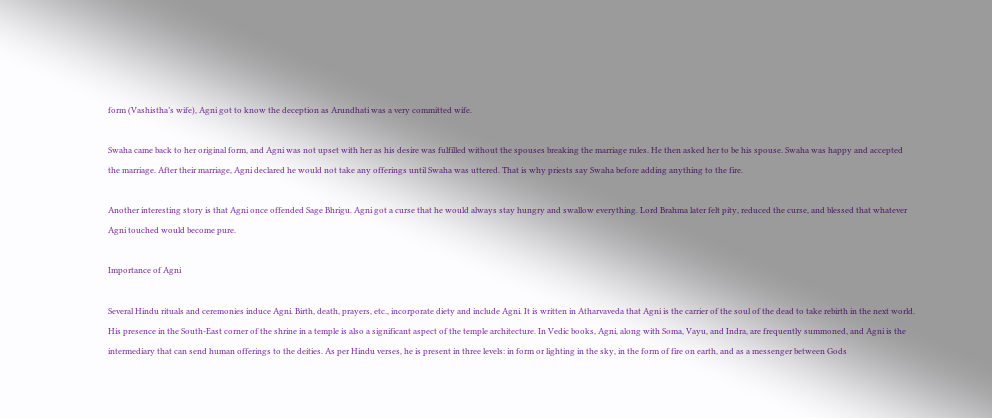form (Vashistha’s wife), Agni got to know the deception as Arundhati was a very committed wife.

Swaha came back to her original form, and Agni was not upset with her as his desire was fulfilled without the spouses breaking the marriage rules. He then asked her to be his spouse. Swaha was happy and accepted the marriage. After their marriage, Agni declared he would not take any offerings until Swaha was uttered. That is why priests say Swaha before adding anything to the fire.

Another interesting story is that Agni once offended Sage Bhrigu. Agni got a curse that he would always stay hungry and swallow everything. Lord Brahma later felt pity, reduced the curse, and blessed that whatever Agni touched would become pure.

Importance of Agni

Several Hindu rituals and ceremonies induce Agni. Birth, death, prayers, etc., incorporate diety and include Agni. It is written in Atharvaveda that Agni is the carrier of the soul of the dead to take rebirth in the next world. His presence in the South-East corner of the shrine in a temple is also a significant aspect of the temple architecture. In Vedic books, Agni, along with Soma, Vayu, and Indra, are frequently summoned, and Agni is the intermediary that can send human offerings to the deities. As per Hindu verses, he is present in three levels: in form or lighting in the sky, in the form of fire on earth, and as a messenger between Gods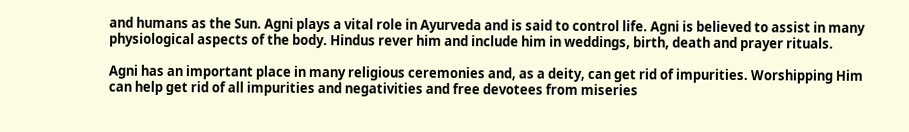and humans as the Sun. Agni plays a vital role in Ayurveda and is said to control life. Agni is believed to assist in many physiological aspects of the body. Hindus rever him and include him in weddings, birth, death and prayer rituals.

Agni has an important place in many religious ceremonies and, as a deity, can get rid of impurities. Worshipping Him can help get rid of all impurities and negativities and free devotees from miseries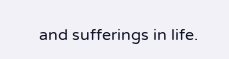and sufferings in life.